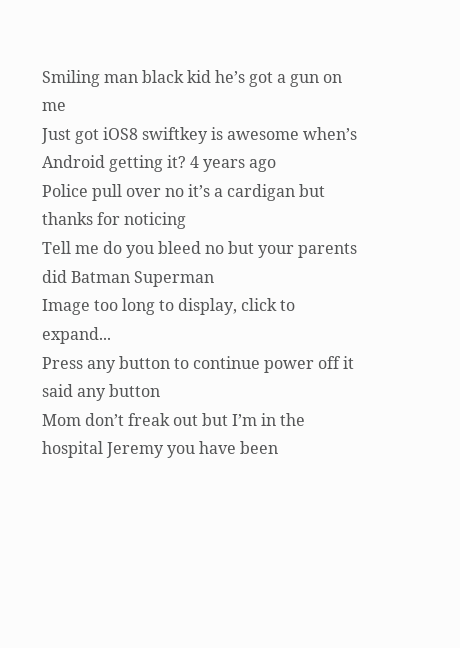Smiling man black kid he’s got a gun on me
Just got iOS8 swiftkey is awesome when’s Android getting it? 4 years ago
Police pull over no it’s a cardigan but thanks for noticing
Tell me do you bleed no but your parents did Batman Superman
Image too long to display, click to expand...
Press any button to continue power off it said any button
Mom don’t freak out but I’m in the hospital Jeremy you have been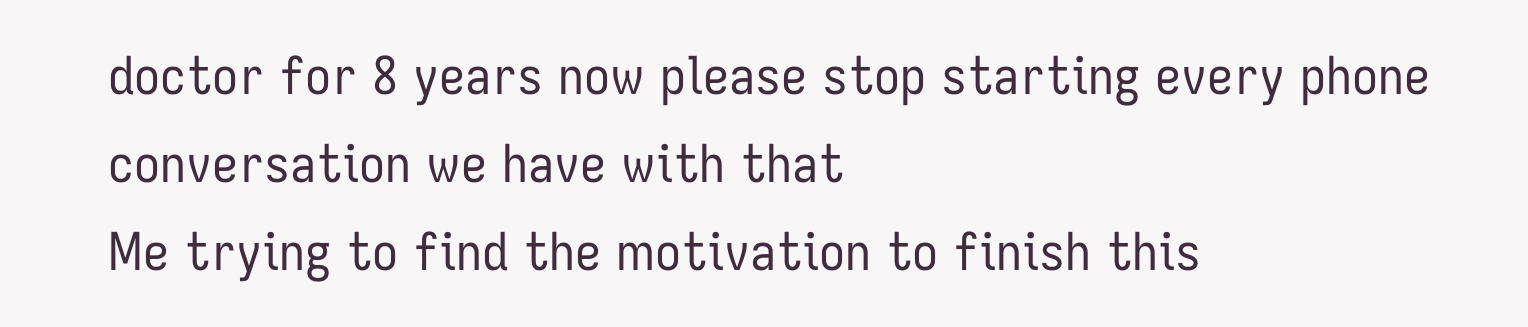doctor for 8 years now please stop starting every phone conversation we have with that
Me trying to find the motivation to finish this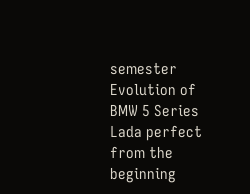semester
Evolution of BMW 5 Series Lada perfect from the beginning